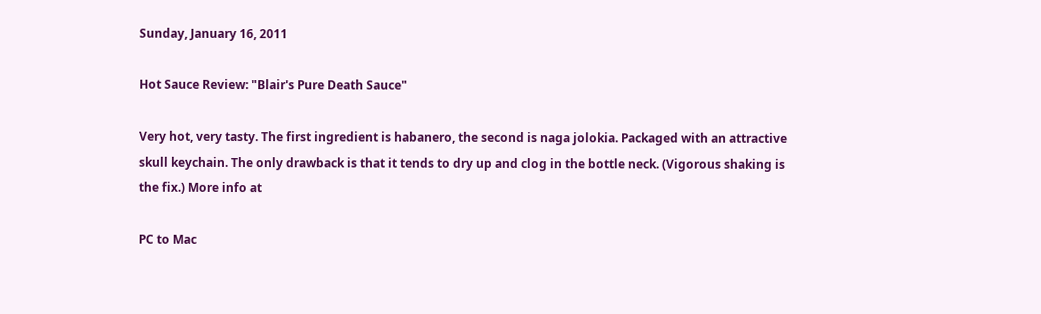Sunday, January 16, 2011

Hot Sauce Review: "Blair's Pure Death Sauce"

Very hot, very tasty. The first ingredient is habanero, the second is naga jolokia. Packaged with an attractive skull keychain. The only drawback is that it tends to dry up and clog in the bottle neck. (Vigorous shaking is the fix.) More info at

PC to Mac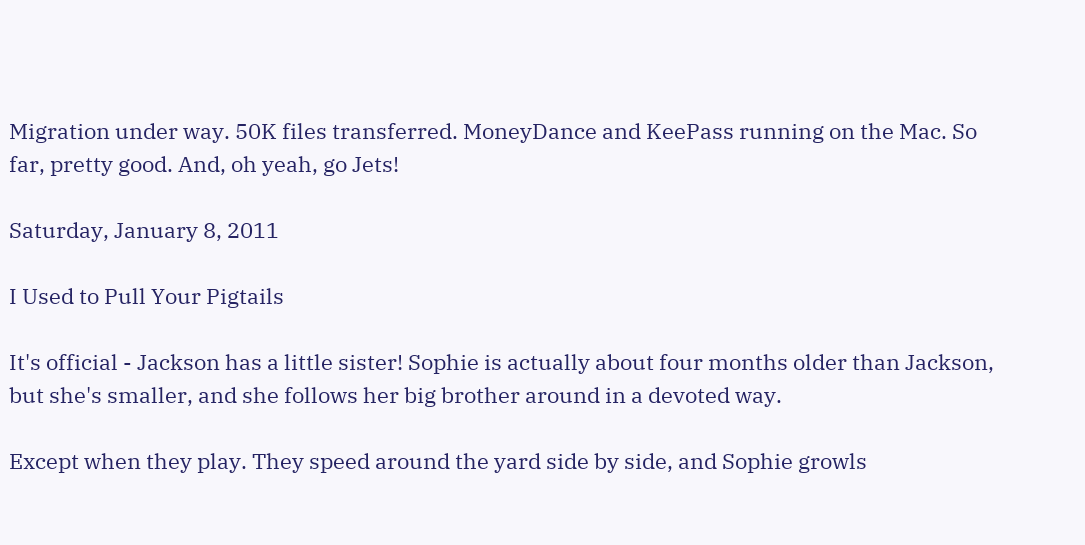Migration under way. 50K files transferred. MoneyDance and KeePass running on the Mac. So far, pretty good. And, oh yeah, go Jets!

Saturday, January 8, 2011

I Used to Pull Your Pigtails

It's official - Jackson has a little sister! Sophie is actually about four months older than Jackson, but she's smaller, and she follows her big brother around in a devoted way.

Except when they play. They speed around the yard side by side, and Sophie growls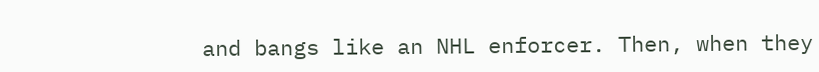and bangs like an NHL enforcer. Then, when they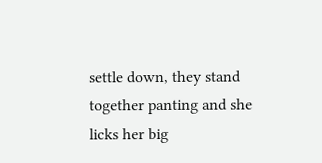settle down, they stand together panting and she licks her big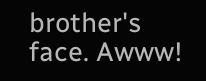brother's face. Awww!